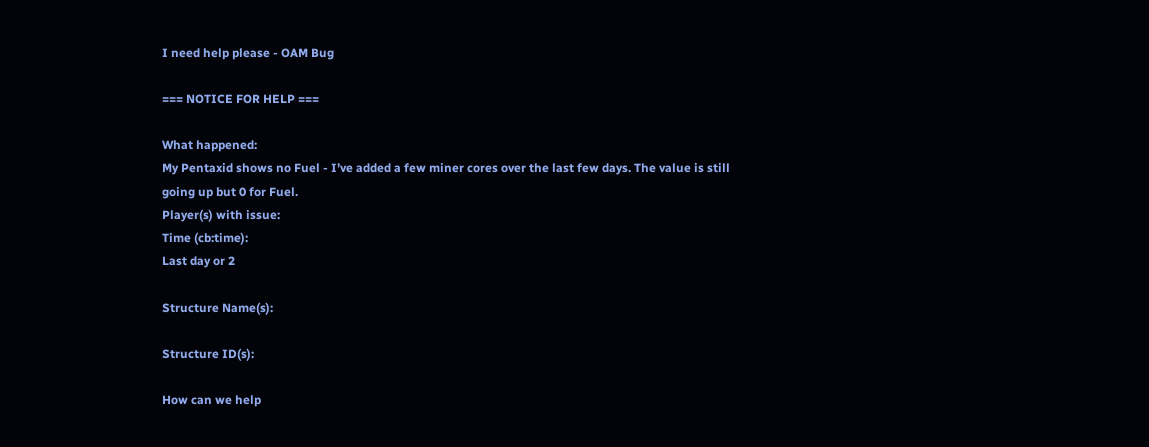I need help please - OAM Bug

=== NOTICE FOR HELP ===

What happened:
My Pentaxid shows no Fuel - I’ve added a few miner cores over the last few days. The value is still going up but 0 for Fuel.
Player(s) with issue:
Time (cb:time):
Last day or 2

Structure Name(s):

Structure ID(s):

How can we help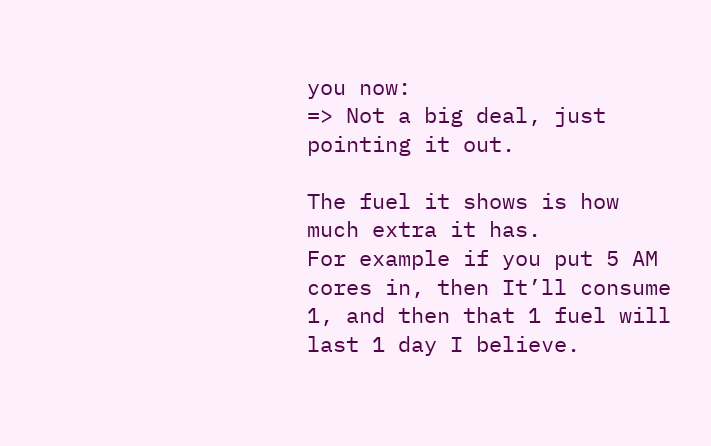you now:
=> Not a big deal, just pointing it out.

The fuel it shows is how much extra it has.
For example if you put 5 AM cores in, then It’ll consume 1, and then that 1 fuel will last 1 day I believe.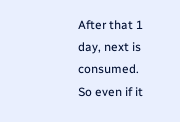After that 1 day, next is consumed.
So even if it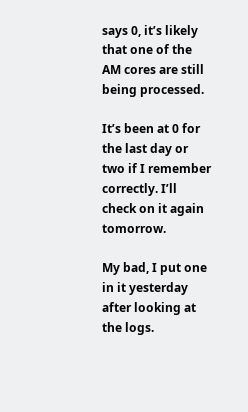says 0, it’s likely that one of the AM cores are still being processed.

It’s been at 0 for the last day or two if I remember correctly. I’ll check on it again tomorrow.

My bad, I put one in it yesterday after looking at the logs.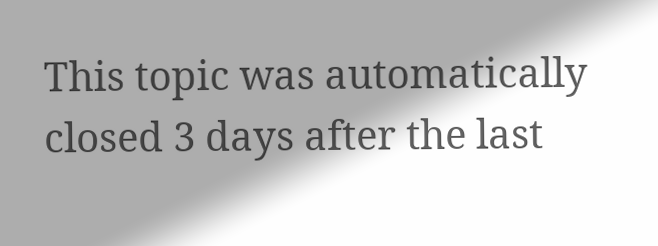This topic was automatically closed 3 days after the last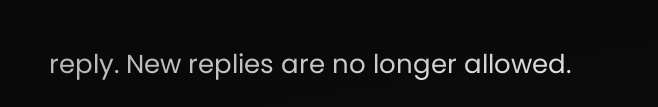reply. New replies are no longer allowed.